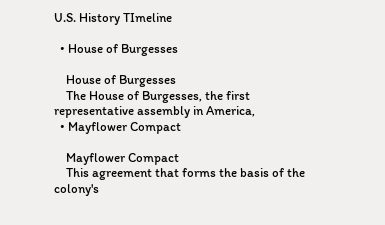U.S. History TImeline

  • House of Burgesses

    House of Burgesses
    The House of Burgesses, the first representative assembly in America,
  • Mayflower Compact

    Mayflower Compact
    This agreement that forms the basis of the colony's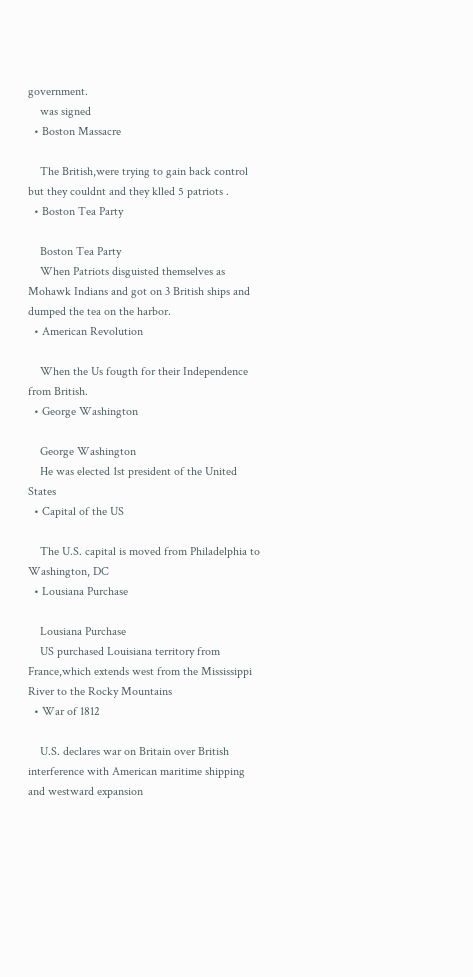government.
    was signed
  • Boston Massacre

    The British,were trying to gain back control but they couldnt and they klled 5 patriots .
  • Boston Tea Party

    Boston Tea Party
    When Patriots disguisted themselves as Mohawk Indians and got on 3 British ships and dumped the tea on the harbor.
  • American Revolution

    When the Us fougth for their Independence from British.
  • George Washington

    George Washington
    He was elected 1st president of the United States
  • Capital of the US

    The U.S. capital is moved from Philadelphia to Washington, DC
  • Lousiana Purchase

    Lousiana Purchase
    US purchased Louisiana territory from France,which extends west from the Mississippi River to the Rocky Mountains
  • War of 1812

    U.S. declares war on Britain over British interference with American maritime shipping and westward expansion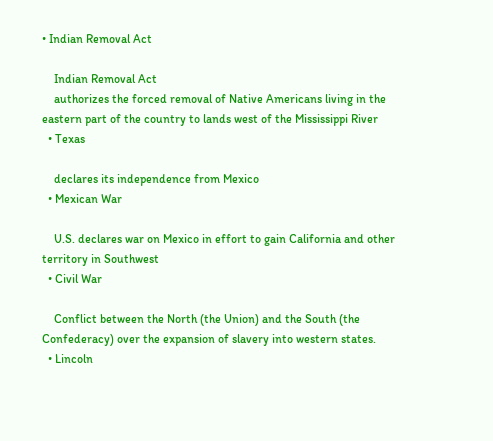• Indian Removal Act

    Indian Removal Act
    authorizes the forced removal of Native Americans living in the eastern part of the country to lands west of the Mississippi River
  • Texas

    declares its independence from Mexico
  • Mexican War

    U.S. declares war on Mexico in effort to gain California and other territory in Southwest
  • Civil War

    Conflict between the North (the Union) and the South (the Confederacy) over the expansion of slavery into western states.
  • Lincoln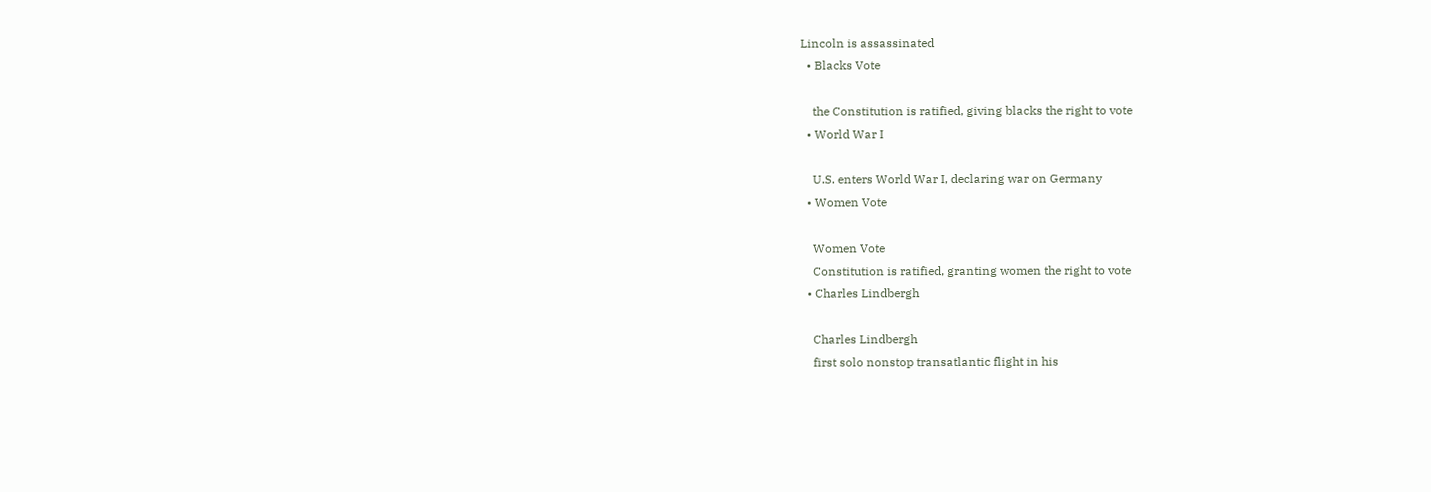Lincoln is assassinated
  • Blacks Vote

    the Constitution is ratified, giving blacks the right to vote
  • World War I

    U.S. enters World War I, declaring war on Germany
  • Women Vote

    Women Vote
    Constitution is ratified, granting women the right to vote
  • Charles Lindbergh

    Charles Lindbergh
    first solo nonstop transatlantic flight in his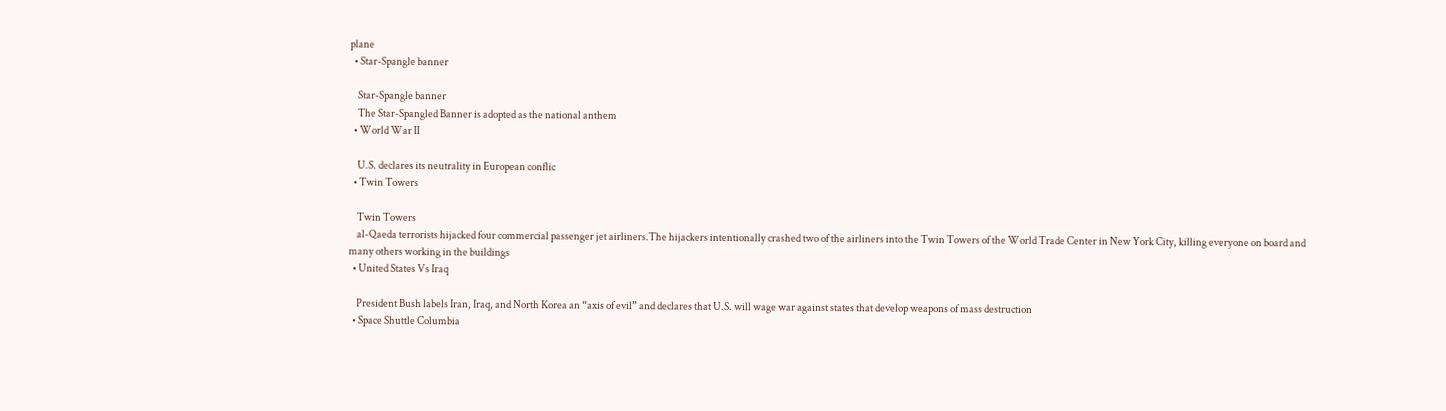plane
  • Star-Spangle banner

    Star-Spangle banner
    The Star-Spangled Banner is adopted as the national anthem
  • World War II

    U.S. declares its neutrality in European conflic
  • Twin Towers

    Twin Towers
    al-Qaeda terrorists hijacked four commercial passenger jet airliners.The hijackers intentionally crashed two of the airliners into the Twin Towers of the World Trade Center in New York City, killing everyone on board and many others working in the buildings
  • United States Vs Iraq

    President Bush labels Iran, Iraq, and North Korea an “axis of evil” and declares that U.S. will wage war against states that develop weapons of mass destruction
  • Space Shuttle Columbia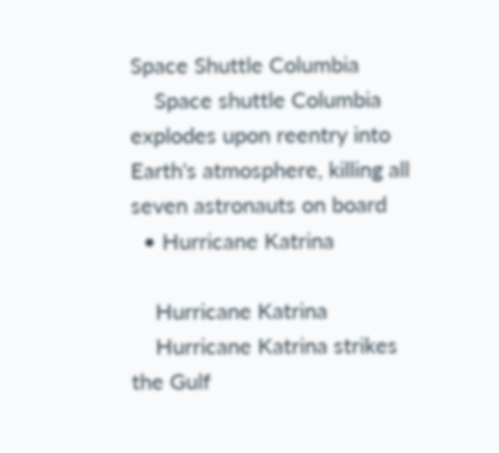Space Shuttle Columbia
    Space shuttle Columbia explodes upon reentry into Earth's atmosphere, killing all seven astronauts on board
  • Hurricane Katrina

    Hurricane Katrina
    Hurricane Katrina strikes the Gulf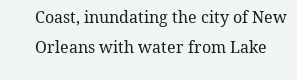Coast, inundating the city of New Orleans with water from Lake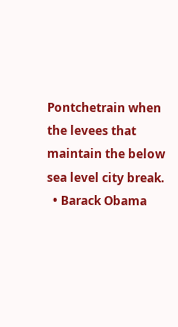Pontchetrain when the levees that maintain the below sea level city break.
  • Barack Obama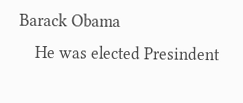Barack Obama
    He was elected Presindent